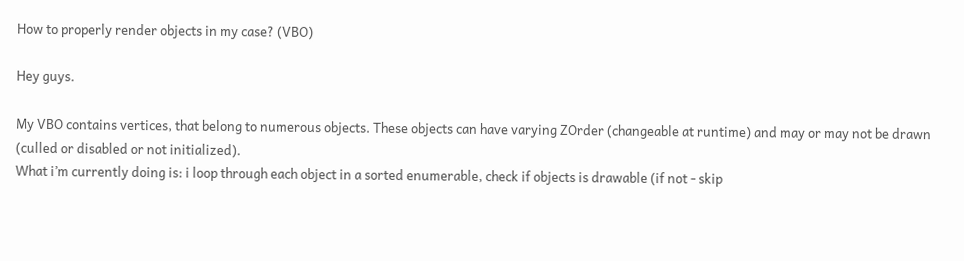How to properly render objects in my case? (VBO)

Hey guys.

My VBO contains vertices, that belong to numerous objects. These objects can have varying ZOrder (changeable at runtime) and may or may not be drawn (culled or disabled or not initialized).
What i’m currently doing is: i loop through each object in a sorted enumerable, check if objects is drawable (if not - skip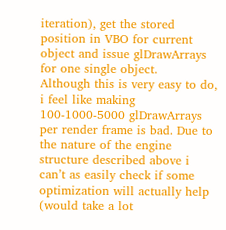iteration), get the stored position in VBO for current object and issue glDrawArrays for one single object.
Although this is very easy to do, i feel like making 100-1000-5000 glDrawArrays per render frame is bad. Due to the nature of the engine structure described above i can’t as easily check if some optimization will actually help (would take a lot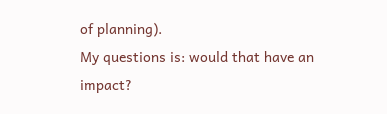of planning).
My questions is: would that have an impact?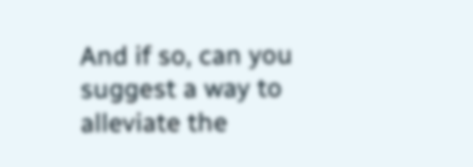And if so, can you suggest a way to alleviate the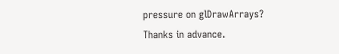pressure on glDrawArrays?
Thanks in advance.